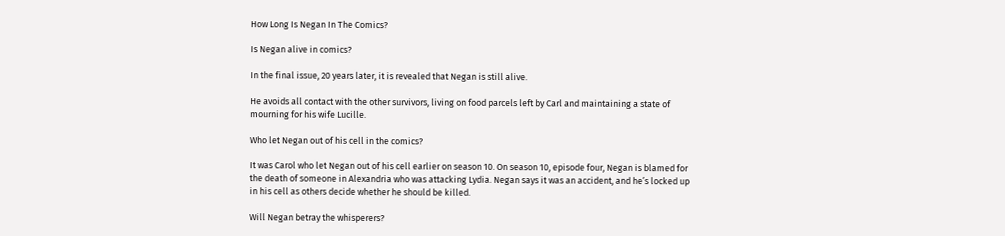How Long Is Negan In The Comics?

Is Negan alive in comics?

In the final issue, 20 years later, it is revealed that Negan is still alive.

He avoids all contact with the other survivors, living on food parcels left by Carl and maintaining a state of mourning for his wife Lucille.

Who let Negan out of his cell in the comics?

It was Carol who let Negan out of his cell earlier on season 10. On season 10, episode four, Negan is blamed for the death of someone in Alexandria who was attacking Lydia. Negan says it was an accident, and he’s locked up in his cell as others decide whether he should be killed.

Will Negan betray the whisperers?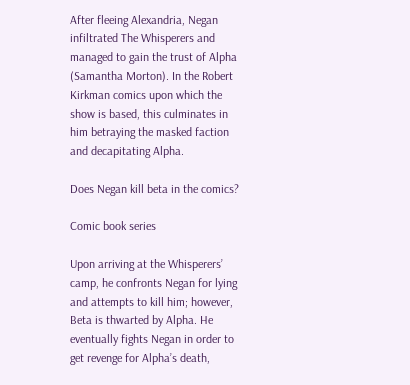After fleeing Alexandria, Negan infiltrated The Whisperers and managed to gain the trust of Alpha (Samantha Morton). In the Robert Kirkman comics upon which the show is based, this culminates in him betraying the masked faction and decapitating Alpha.

Does Negan kill beta in the comics?

Comic book series

Upon arriving at the Whisperers’ camp, he confronts Negan for lying and attempts to kill him; however, Beta is thwarted by Alpha. He eventually fights Negan in order to get revenge for Alpha’s death,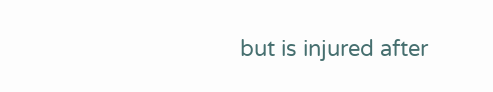but is injured after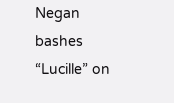Negan bashes “Lucille” on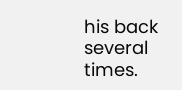his back several times.